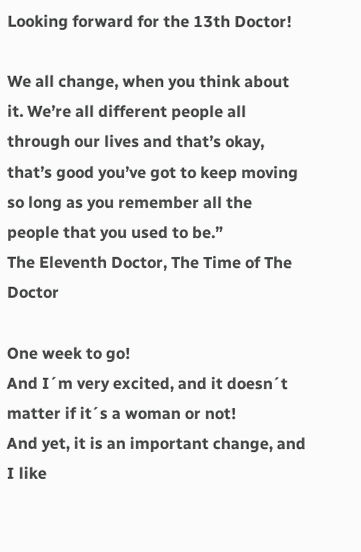Looking forward for the 13th Doctor!

We all change, when you think about it. We’re all different people all through our lives and that’s okay, that’s good you’ve got to keep moving so long as you remember all the people that you used to be.”
The Eleventh Doctor, The Time of The Doctor

One week to go!
And I´m very excited, and it doesn´t matter if it´s a woman or not!
And yet, it is an important change, and I like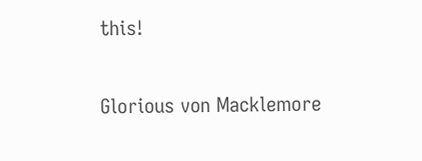this!


Glorious von Macklemore